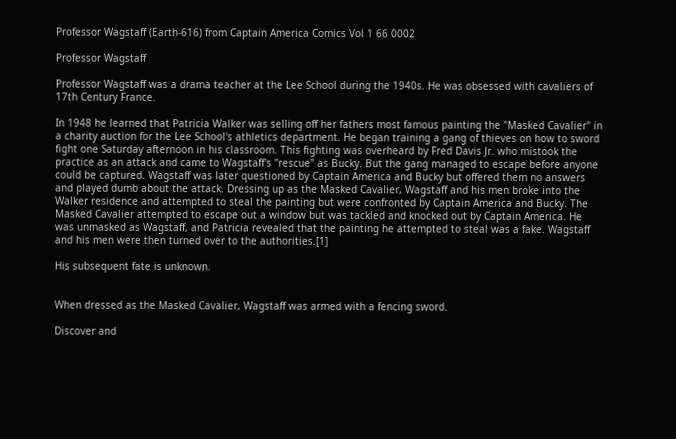Professor Wagstaff (Earth-616) from Captain America Comics Vol 1 66 0002

Professor Wagstaff

Professor Wagstaff was a drama teacher at the Lee School during the 1940s. He was obsessed with cavaliers of 17th Century France.

In 1948 he learned that Patricia Walker was selling off her fathers most famous painting the "Masked Cavalier" in a charity auction for the Lee School's athletics department. He began training a gang of thieves on how to sword fight one Saturday afternoon in his classroom. This fighting was overheard by Fred Davis Jr. who mistook the practice as an attack and came to Wagstaff's "rescue" as Bucky. But the gang managed to escape before anyone could be captured. Wagstaff was later questioned by Captain America and Bucky but offered them no answers and played dumb about the attack. Dressing up as the Masked Cavalier, Wagstaff and his men broke into the Walker residence and attempted to steal the painting but were confronted by Captain America and Bucky. The Masked Cavalier attempted to escape out a window but was tackled and knocked out by Captain America. He was unmasked as Wagstaff, and Patricia revealed that the painting he attempted to steal was a fake. Wagstaff and his men were then turned over to the authorities.[1]

His subsequent fate is unknown.


When dressed as the Masked Cavalier, Wagstaff was armed with a fencing sword.

Discover and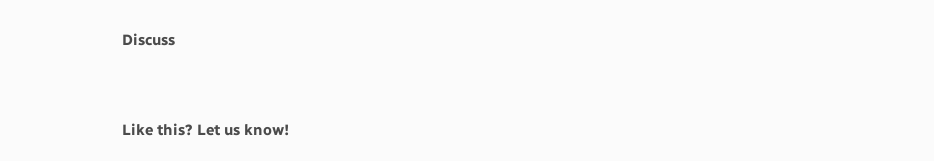Discuss


Like this? Let us know!